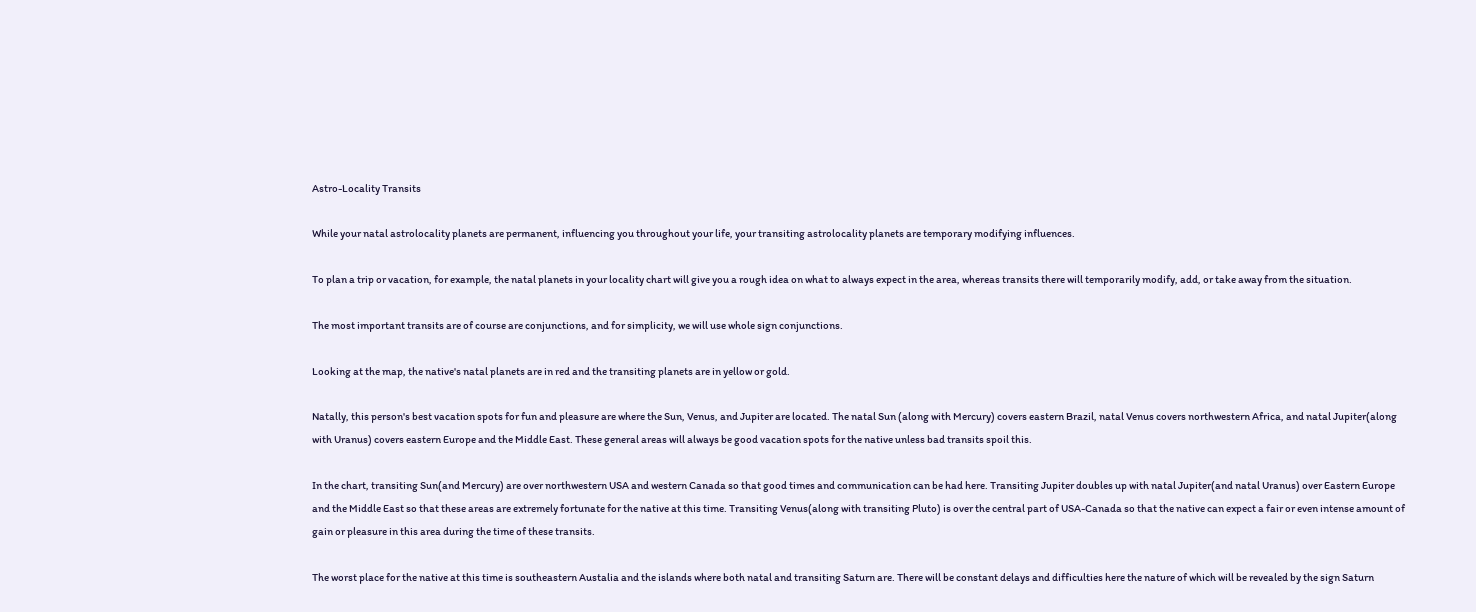Astro-Locality Transits

While your natal astrolocality planets are permanent, influencing you throughout your life, your transiting astrolocality planets are temporary modifying influences.

To plan a trip or vacation, for example, the natal planets in your locality chart will give you a rough idea on what to always expect in the area, whereas transits there will temporarily modify, add, or take away from the situation.

The most important transits are of course are conjunctions, and for simplicity, we will use whole sign conjunctions.

Looking at the map, the native's natal planets are in red and the transiting planets are in yellow or gold.

Natally, this person's best vacation spots for fun and pleasure are where the Sun, Venus, and Jupiter are located. The natal Sun (along with Mercury) covers eastern Brazil, natal Venus covers northwestern Africa, and natal Jupiter(along with Uranus) covers eastern Europe and the Middle East. These general areas will always be good vacation spots for the native unless bad transits spoil this.

In the chart, transiting Sun(and Mercury) are over northwestern USA and western Canada so that good times and communication can be had here. Transiting Jupiter doubles up with natal Jupiter(and natal Uranus) over Eastern Europe and the Middle East so that these areas are extremely fortunate for the native at this time. Transiting Venus(along with transiting Pluto) is over the central part of USA-Canada so that the native can expect a fair or even intense amount of gain or pleasure in this area during the time of these transits.

The worst place for the native at this time is southeastern Austalia and the islands where both natal and transiting Saturn are. There will be constant delays and difficulties here the nature of which will be revealed by the sign Saturn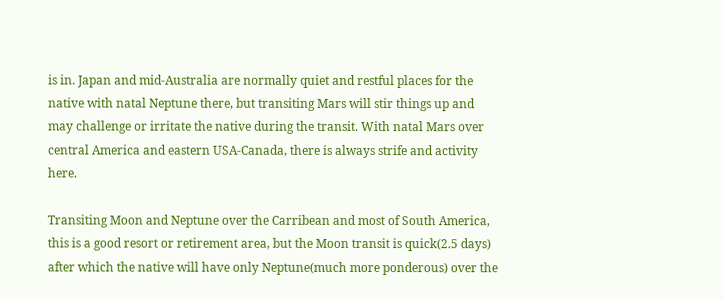is in. Japan and mid-Australia are normally quiet and restful places for the native with natal Neptune there, but transiting Mars will stir things up and may challenge or irritate the native during the transit. With natal Mars over central America and eastern USA-Canada, there is always strife and activity here.

Transiting Moon and Neptune over the Carribean and most of South America, this is a good resort or retirement area, but the Moon transit is quick(2.5 days) after which the native will have only Neptune(much more ponderous) over the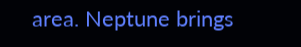area. Neptune brings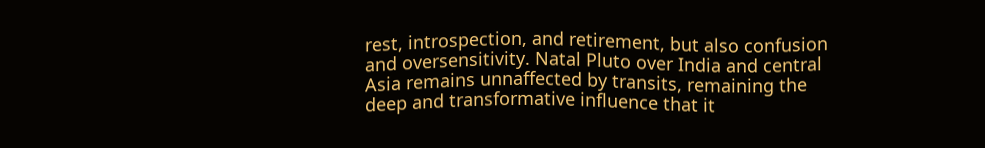rest, introspection, and retirement, but also confusion and oversensitivity. Natal Pluto over India and central Asia remains unnaffected by transits, remaining the deep and transformative influence that it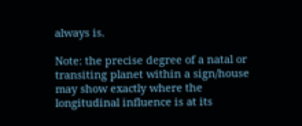always is.

Note: the precise degree of a natal or transiting planet within a sign/house may show exactly where the longitudinal influence is at its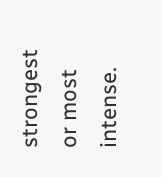strongest or most intense.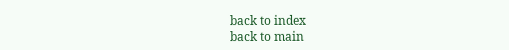back to index
back to main